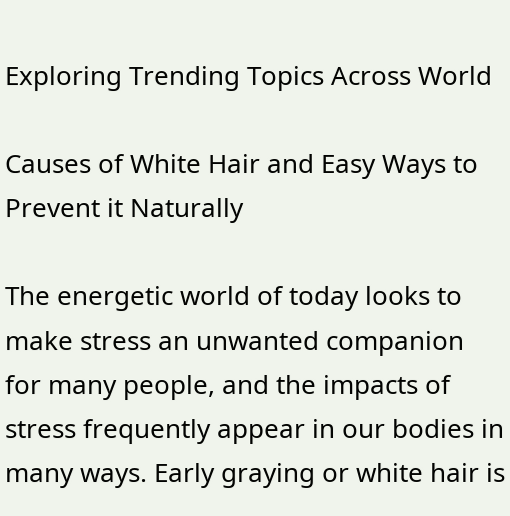Exploring Trending Topics Across World

Causes of White Hair and Easy Ways to Prevent it Naturally

The energetic world of today looks to make stress an unwanted companion for many people, and the impacts of stress frequently appear in our bodies in many ways. Early graying or white hair is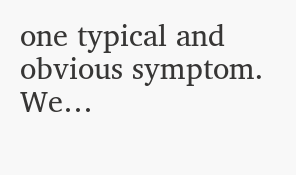one typical and obvious symptom. We…